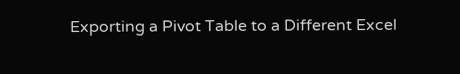Exporting a Pivot Table to a Different Excel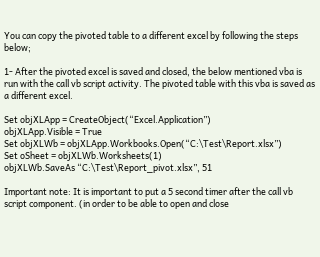You can copy the pivoted table to a different excel by following the steps below;

1- After the pivoted excel is saved and closed, the below mentioned vba is run with the call vb script activity. The pivoted table with this vba is saved as a different excel.

Set objXLApp = CreateObject(“Excel.Application”)
objXLApp.Visible = True
Set objXLWb = objXLApp.Workbooks.Open(“C:\Test\Report.xlsx”)
Set oSheet = objXLWb.Worksheets(1)
objXLWb.SaveAs “C:\Test\Report_pivot.xlsx”, 51

Important note: It is important to put a 5 second timer after the call vb script component. (in order to be able to open and close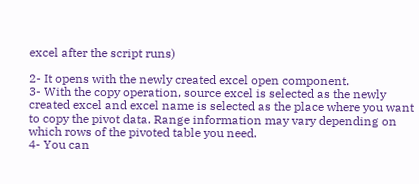excel after the script runs)

2- It opens with the newly created excel open component.
3- With the copy operation, source excel is selected as the newly created excel and excel name is selected as the place where you want to copy the pivot data. Range information may vary depending on which rows of the pivoted table you need.
4- You can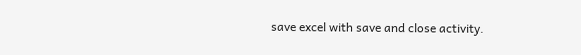save excel with save and close activity.